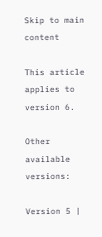Skip to main content

This article applies to version 6.

Other available versions:

Version 5 |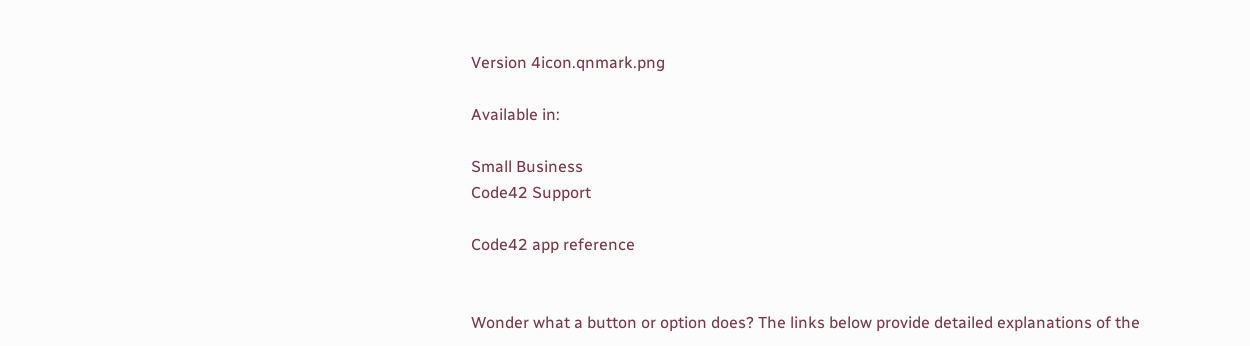Version 4icon.qnmark.png

Available in:

Small Business
Code42 Support

Code42 app reference


Wonder what a button or option does? The links below provide detailed explanations of the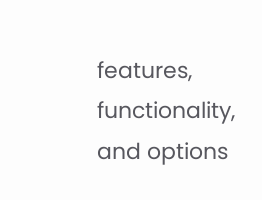features, functionality, and options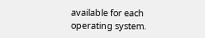available for each operating system.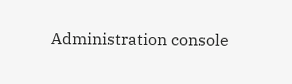Administration console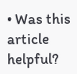• Was this article helpful?